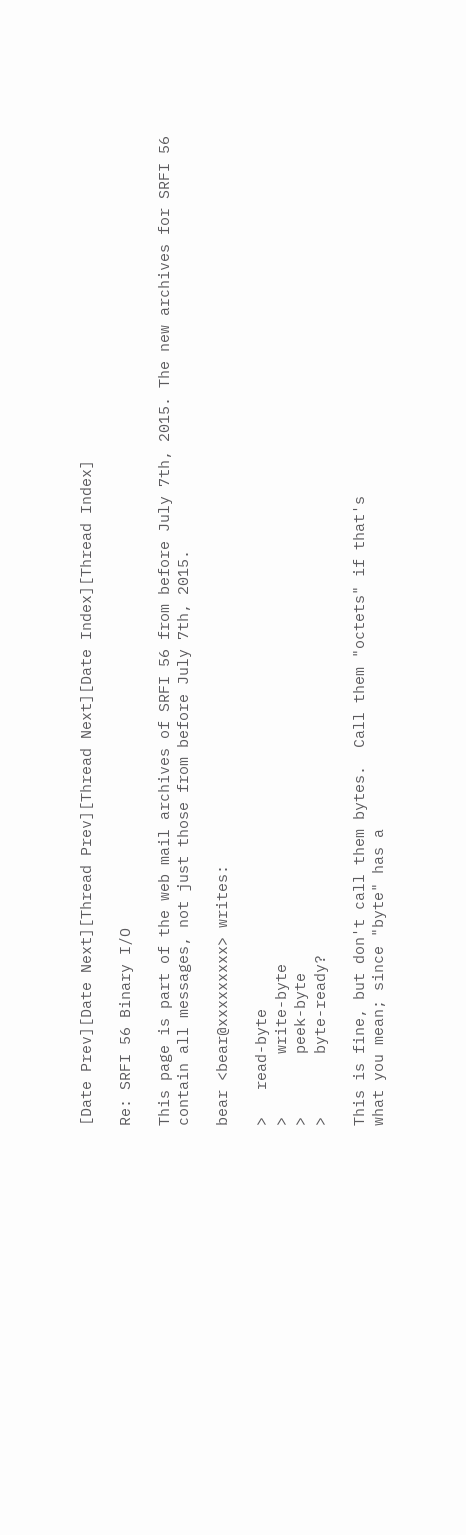[Date Prev][Date Next][Thread Prev][Thread Next][Date Index][Thread Index]

Re: SRFI 56 Binary I/O

This page is part of the web mail archives of SRFI 56 from before July 7th, 2015. The new archives for SRFI 56 contain all messages, not just those from before July 7th, 2015.

bear <bear@xxxxxxxxx> writes:

>   read-byte
>       write-byte
>       peek-byte
>       byte-ready?

This is fine, but don't call them bytes.  Call them "octets" if that's
what you mean; since "byte" has a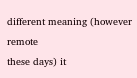different meaning (however remote
these days) it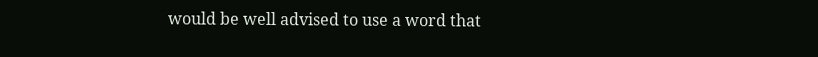would be well advised to use a word that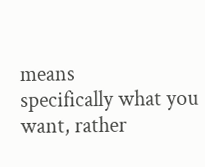means
specifically what you want, rather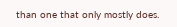than one that only mostly does.